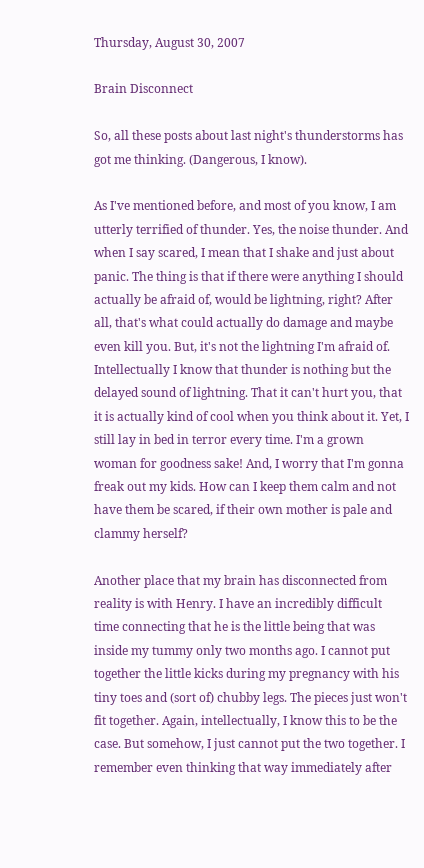Thursday, August 30, 2007

Brain Disconnect

So, all these posts about last night's thunderstorms has got me thinking. (Dangerous, I know).

As I've mentioned before, and most of you know, I am utterly terrified of thunder. Yes, the noise thunder. And when I say scared, I mean that I shake and just about panic. The thing is that if there were anything I should actually be afraid of, would be lightning, right? After all, that's what could actually do damage and maybe even kill you. But, it's not the lightning I'm afraid of. Intellectually I know that thunder is nothing but the delayed sound of lightning. That it can't hurt you, that it is actually kind of cool when you think about it. Yet, I still lay in bed in terror every time. I'm a grown woman for goodness sake! And, I worry that I'm gonna freak out my kids. How can I keep them calm and not have them be scared, if their own mother is pale and clammy herself?

Another place that my brain has disconnected from reality is with Henry. I have an incredibly difficult time connecting that he is the little being that was inside my tummy only two months ago. I cannot put together the little kicks during my pregnancy with his tiny toes and (sort of) chubby legs. The pieces just won't fit together. Again, intellectually, I know this to be the case. But somehow, I just cannot put the two together. I remember even thinking that way immediately after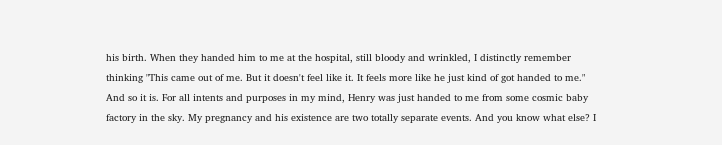his birth. When they handed him to me at the hospital, still bloody and wrinkled, I distinctly remember thinking "This came out of me. But it doesn't feel like it. It feels more like he just kind of got handed to me." And so it is. For all intents and purposes in my mind, Henry was just handed to me from some cosmic baby factory in the sky. My pregnancy and his existence are two totally separate events. And you know what else? I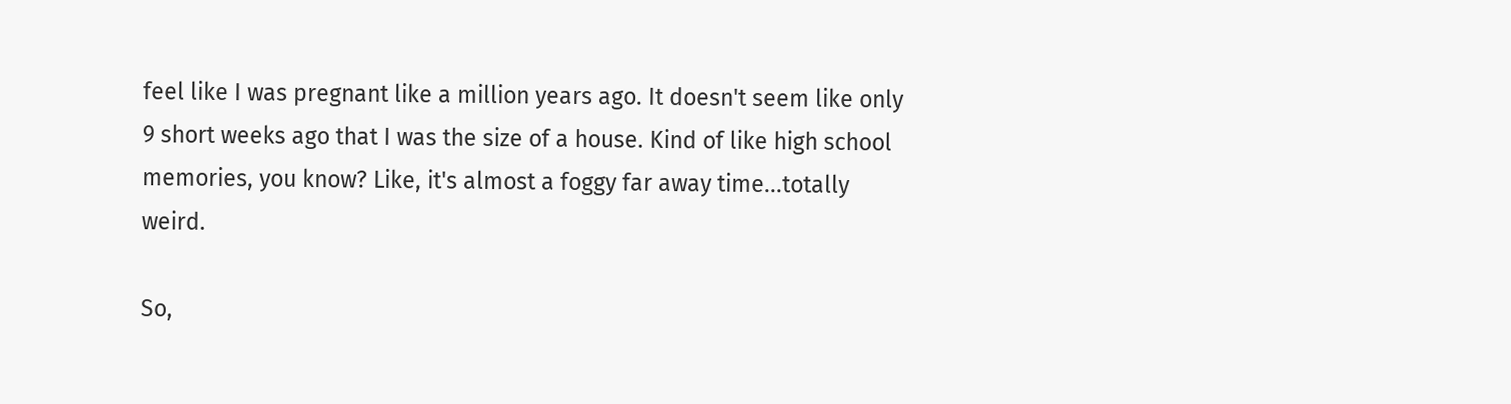feel like I was pregnant like a million years ago. It doesn't seem like only 9 short weeks ago that I was the size of a house. Kind of like high school memories, you know? Like, it's almost a foggy far away time...totally weird.

So,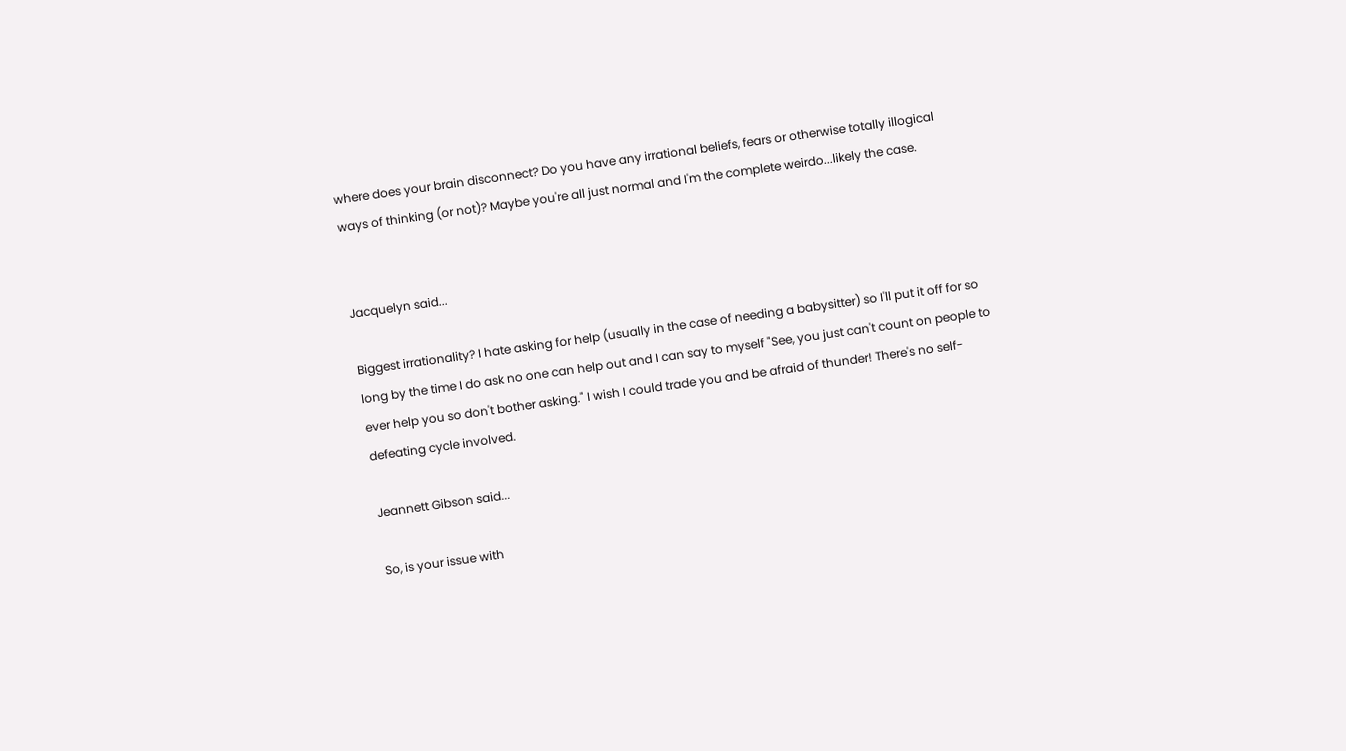where does your brain disconnect? Do you have any irrational beliefs, fears or otherwise totally illogical ways of thinking (or not)? Maybe you're all just normal and I'm the complete weirdo...likely the case.


Jacquelyn said...

Biggest irrationality? I hate asking for help (usually in the case of needing a babysitter) so I'll put it off for so long by the time I do ask no one can help out and I can say to myself "See, you just can't count on people to ever help you so don't bother asking." I wish I could trade you and be afraid of thunder! There's no self-defeating cycle involved.

Jeannett Gibson said...

So, is your issue with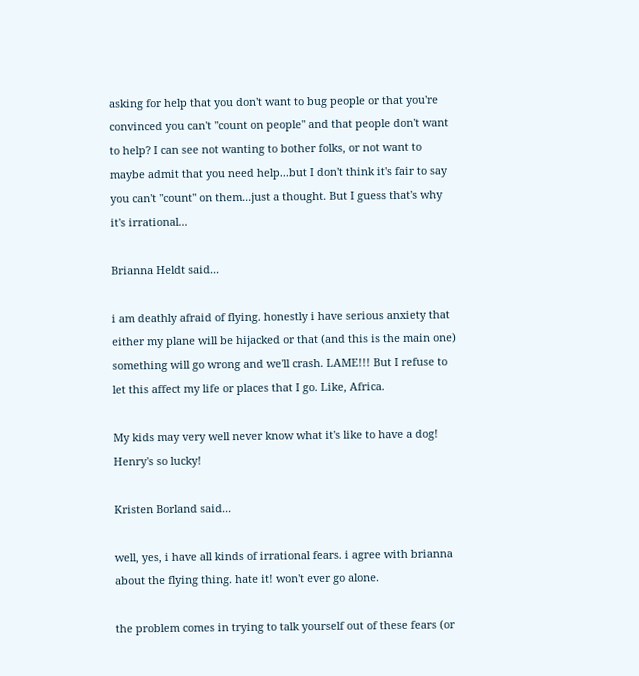asking for help that you don't want to bug people or that you're convinced you can't "count on people" and that people don't want to help? I can see not wanting to bother folks, or not want to maybe admit that you need help...but I don't think it's fair to say you can't "count" on them...just a thought. But I guess that's why it's irrational...

Brianna Heldt said...

i am deathly afraid of flying. honestly i have serious anxiety that either my plane will be hijacked or that (and this is the main one) something will go wrong and we'll crash. LAME!!! But I refuse to let this affect my life or places that I go. Like, Africa.

My kids may very well never know what it's like to have a dog! Henry's so lucky!

Kristen Borland said...

well, yes, i have all kinds of irrational fears. i agree with brianna about the flying thing. hate it! won't ever go alone.

the problem comes in trying to talk yourself out of these fears (or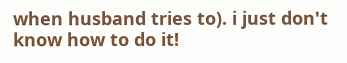when husband tries to). i just don't know how to do it!